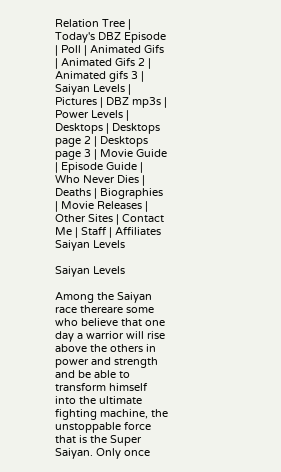Relation Tree | Today's DBZ Episode | Poll | Animated Gifs | Animated Gifs 2 | Animated gifs 3 | Saiyan Levels | Pictures | DBZ mp3s | Power Levels | Desktops | Desktops page 2 | Desktops page 3 | Movie Guide | Episode Guide | Who Never Dies | Deaths | Biographies | Movie Releases | Other Sites | Contact Me | Staff | Affiliates
Saiyan Levels

Saiyan Levels

Among the Saiyan race thereare some who believe that one day a warrior will rise above the others in power and strength and be able to transform himself into the ultimate fighting machine, the unstoppable force that is the Super Saiyan. Only once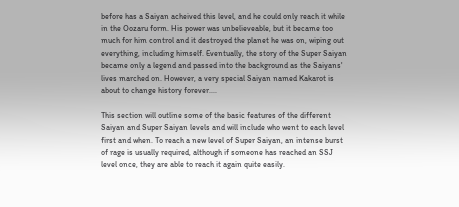before has a Saiyan acheived this level, and he could only reach it while in the Oozaru form. His power was unbelieveable, but it became too much for him control and it destroyed the planet he was on, wiping out everything, including himself. Eventually, the story of the Super Saiyan became only a legend and passed into the background as the Saiyans' lives marched on. However, a very special Saiyan named Kakarot is about to change history forever....

This section will outline some of the basic features of the different Saiyan and Super Saiyan levels and will include who went to each level first and when. To reach a new level of Super Saiyan, an intense burst of rage is usually required, although if someone has reached an SSJ level once, they are able to reach it again quite easily.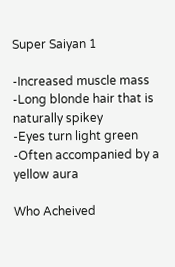Super Saiyan 1

-Increased muscle mass
-Long blonde hair that is naturally spikey
-Eyes turn light green
-Often accompanied by a yellow aura

Who Acheived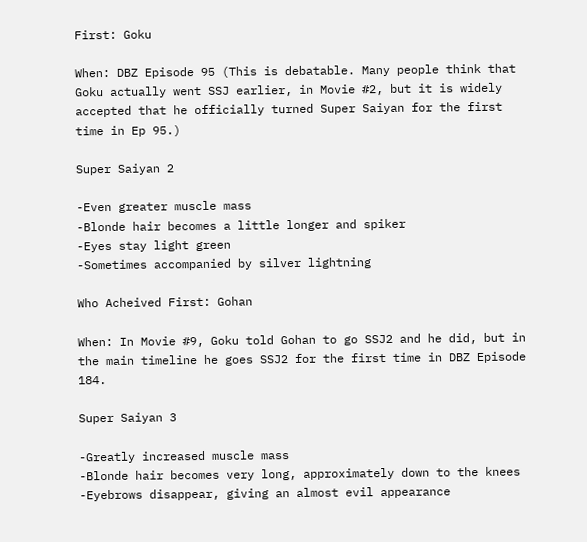First: Goku

When: DBZ Episode 95 (This is debatable. Many people think that Goku actually went SSJ earlier, in Movie #2, but it is widely accepted that he officially turned Super Saiyan for the first time in Ep 95.)

Super Saiyan 2

-Even greater muscle mass
-Blonde hair becomes a little longer and spiker
-Eyes stay light green
-Sometimes accompanied by silver lightning

Who Acheived First: Gohan

When: In Movie #9, Goku told Gohan to go SSJ2 and he did, but in the main timeline he goes SSJ2 for the first time in DBZ Episode 184.

Super Saiyan 3

-Greatly increased muscle mass
-Blonde hair becomes very long, approximately down to the knees
-Eyebrows disappear, giving an almost evil appearance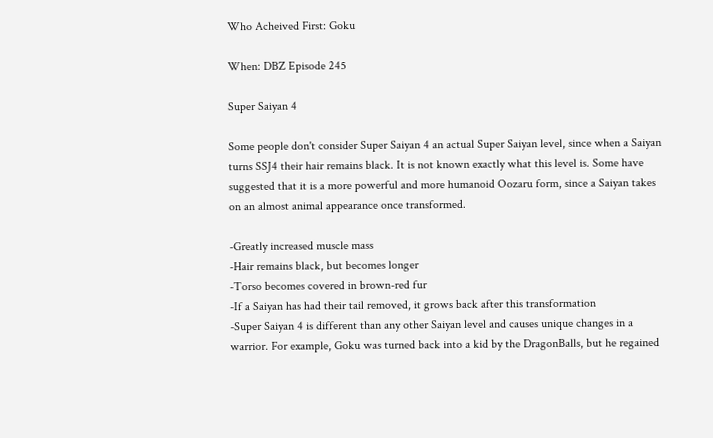Who Acheived First: Goku

When: DBZ Episode 245

Super Saiyan 4

Some people don't consider Super Saiyan 4 an actual Super Saiyan level, since when a Saiyan turns SSJ4 their hair remains black. It is not known exactly what this level is. Some have suggested that it is a more powerful and more humanoid Oozaru form, since a Saiyan takes on an almost animal appearance once transformed.

-Greatly increased muscle mass
-Hair remains black, but becomes longer
-Torso becomes covered in brown-red fur
-If a Saiyan has had their tail removed, it grows back after this transformation
-Super Saiyan 4 is different than any other Saiyan level and causes unique changes in a warrior. For example, Goku was turned back into a kid by the DragonBalls, but he regained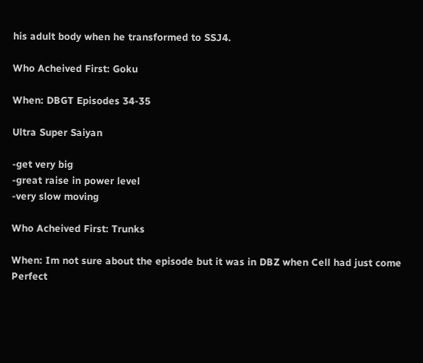his adult body when he transformed to SSJ4.

Who Acheived First: Goku

When: DBGT Episodes 34-35

Ultra Super Saiyan

-get very big
-great raise in power level
-very slow moving

Who Acheived First: Trunks

When: Im not sure about the episode but it was in DBZ when Cell had just come Perfect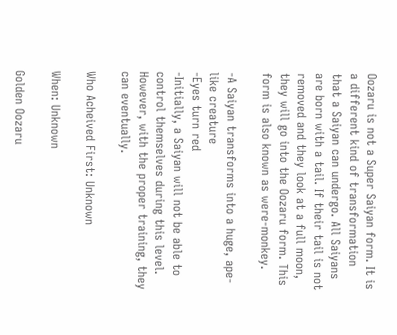Oozaru is not a Super Saiyan form. It is a different kind of transformation that a Saiyan can undergo. All Saiyans are born with a tail. If their tail is not removed and they look at a full moon, they will go into the Oozaru form. This form is also known as were-monkey.

-A Saiyan transforms into a huge, ape-like creature
-Eyes turn red
-Initially, a Saiyan will not be able to control themselves during this level. However, with the proper training, they can eventually.

Who Acheived First: Unknown

When: Unknown

Golden Oozaru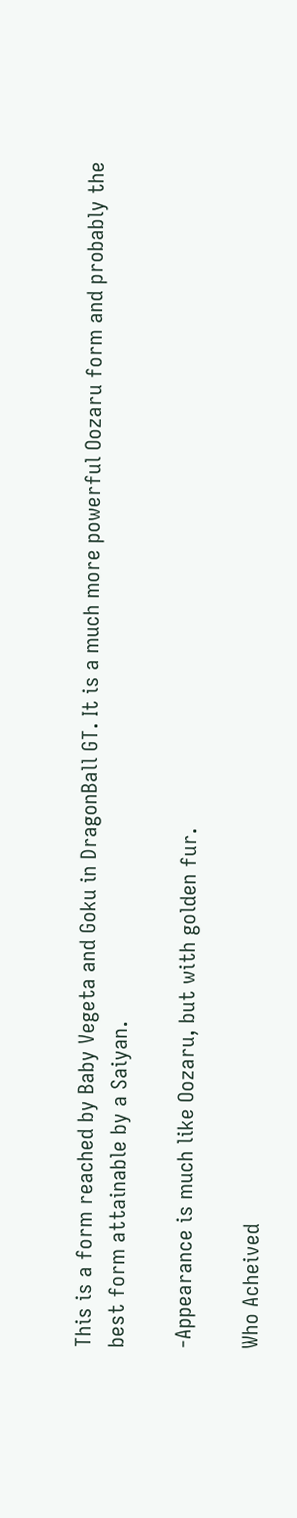This is a form reached by Baby Vegeta and Goku in DragonBall GT. It is a much more powerful Oozaru form and probably the best form attainable by a Saiyan.

-Appearance is much like Oozaru, but with golden fur.

Who Acheived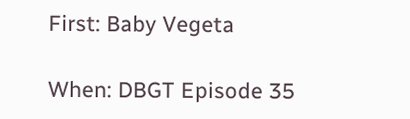First: Baby Vegeta

When: DBGT Episode 35